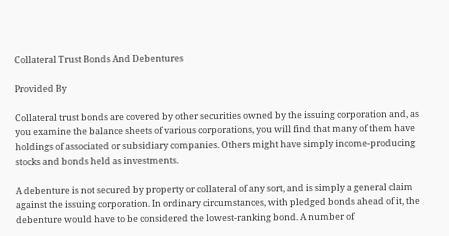Collateral Trust Bonds And Debentures

Provided By

Collateral trust bonds are covered by other securities owned by the issuing corporation and, as you examine the balance sheets of various corporations, you will find that many of them have holdings of associated or subsidiary companies. Others might have simply income-producing stocks and bonds held as investments.

A debenture is not secured by property or collateral of any sort, and is simply a general claim against the issuing corporation. In ordinary circumstances, with pledged bonds ahead of it, the debenture would have to be considered the lowest-ranking bond. A number of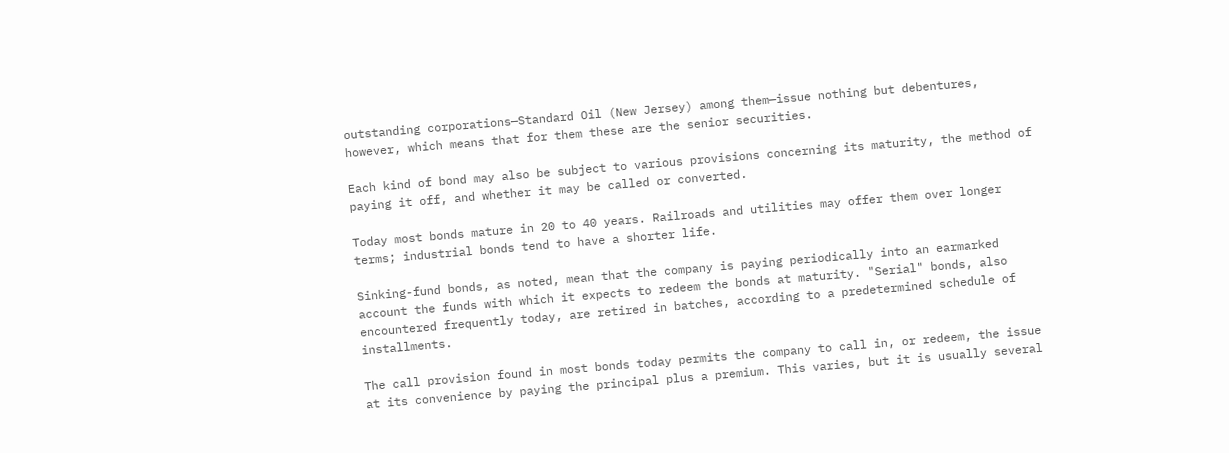outstanding corporations—Standard Oil (New Jersey) among them—issue nothing but debentures, however, which means that for them these are the senior securities.

Each kind of bond may also be subject to various provisions concerning its maturity, the method of paying it off, and whether it may be called or converted.

Today most bonds mature in 20 to 40 years. Railroads and utilities may offer them over longer terms; industrial bonds tend to have a shorter life.

Sinking-fund bonds, as noted, mean that the company is paying periodically into an earmarked account the funds with which it expects to redeem the bonds at maturity. "Serial" bonds, also encountered frequently today, are retired in batches, according to a predetermined schedule of installments.

The call provision found in most bonds today permits the company to call in, or redeem, the issue at its convenience by paying the principal plus a premium. This varies, but it is usually several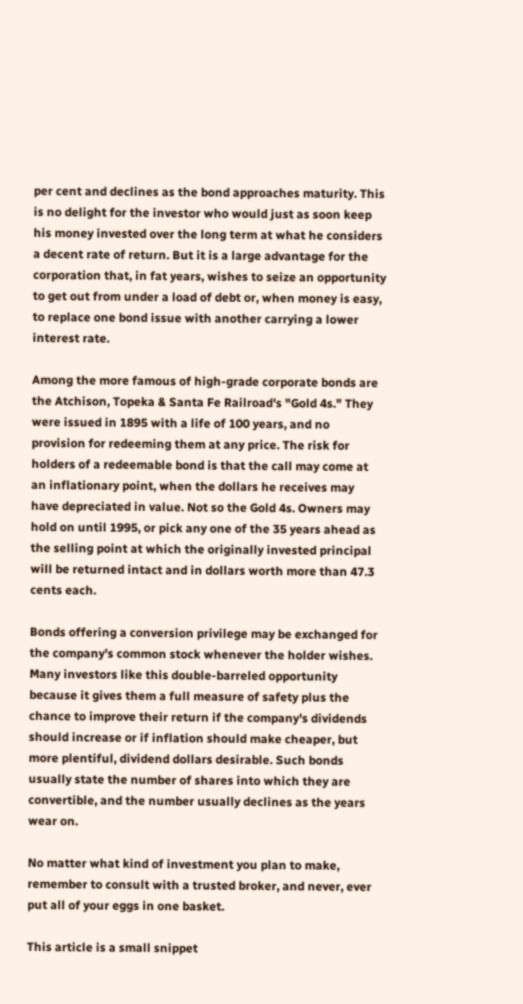per cent and declines as the bond approaches maturity. This is no delight for the investor who would just as soon keep his money invested over the long term at what he considers a decent rate of return. But it is a large advantage for the corporation that, in fat years, wishes to seize an opportunity to get out from under a load of debt or, when money is easy, to replace one bond issue with another carrying a lower interest rate.

Among the more famous of high-grade corporate bonds are the Atchison, Topeka & Santa Fe Railroad's "Gold 4s." They were issued in 1895 with a life of 100 years, and no provision for redeeming them at any price. The risk for holders of a redeemable bond is that the call may come at an inflationary point, when the dollars he receives may have depreciated in value. Not so the Gold 4s. Owners may hold on until 1995, or pick any one of the 35 years ahead as the selling point at which the originally invested principal will be returned intact and in dollars worth more than 47.3 cents each.

Bonds offering a conversion privilege may be exchanged for the company's common stock whenever the holder wishes. Many investors like this double-barreled opportunity because it gives them a full measure of safety plus the chance to improve their return if the company's dividends should increase or if inflation should make cheaper, but more plentiful, dividend dollars desirable. Such bonds usually state the number of shares into which they are convertible, and the number usually declines as the years wear on.

No matter what kind of investment you plan to make, remember to consult with a trusted broker, and never, ever put all of your eggs in one basket.

This article is a small snippet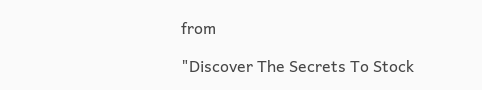from

"Discover The Secrets To Stock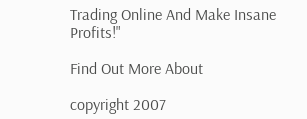Trading Online And Make Insane Profits!"

Find Out More About

copyright 2007